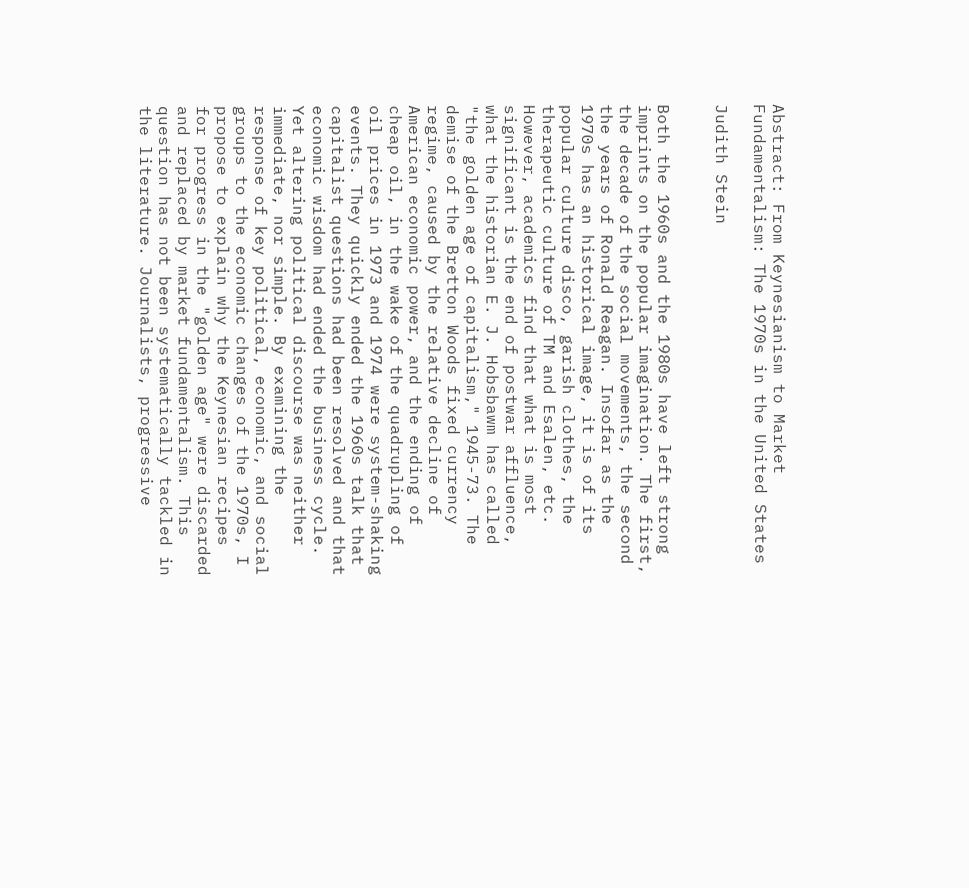Abstract: From Keynesianism to Market Fundamentalism: The 1970s in the United States

Judith Stein


Both the 1960s and the 1980s have left strong imprints on the popular imagination. The first, the decade of the social movements, the second the years of Ronald Reagan. Insofar as the 1970s has an historical image, it is of its popular culture disco, garish clothes, the therapeutic culture of TM and Esalen, etc. However, academics find that what is most significant is the end of postwar affluence, what the historian E. J. Hobsbawm has called "the golden age of capitalism," 1945-73. The demise of the Bretton Woods fixed currency regime, caused by the relative decline of American economic power, and the ending of cheap oil, in the wake of the quadrupling of oil prices in 1973 and 1974 were system-shaking events. They quickly ended the 1960s talk that capitalist questions had been resolved and that economic wisdom had ended the business cycle. Yet altering political discourse was neither immediate, nor simple. By examining the response of key political, economic, and social groups to the economic changes of the 1970s, I propose to explain why the Keynesian recipes for progress in the "golden age" were discarded and replaced by market fundamentalism. This question has not been systematically tackled in the literature. Journalists, progressive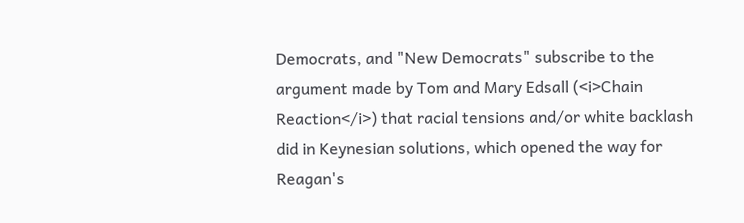Democrats, and "New Democrats" subscribe to the argument made by Tom and Mary Edsall (<i>Chain Reaction</i>) that racial tensions and/or white backlash did in Keynesian solutions, which opened the way for Reagan's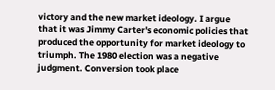victory and the new market ideology. I argue that it was Jimmy Carter's economic policies that produced the opportunity for market ideology to triumph. The 1980 election was a negative judgment. Conversion took place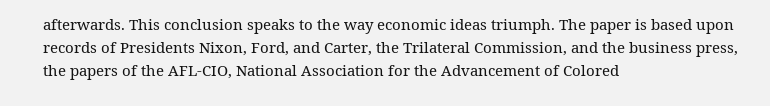afterwards. This conclusion speaks to the way economic ideas triumph. The paper is based upon records of Presidents Nixon, Ford, and Carter, the Trilateral Commission, and the business press, the papers of the AFL-CIO, National Association for the Advancement of Colored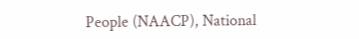People (NAACP), National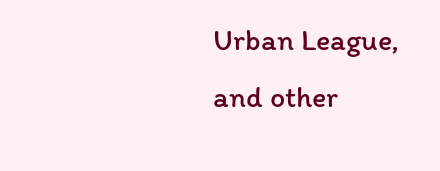Urban League, and other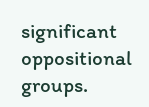significant oppositional groups.